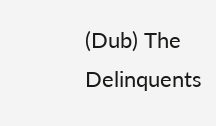(Dub) The Delinquents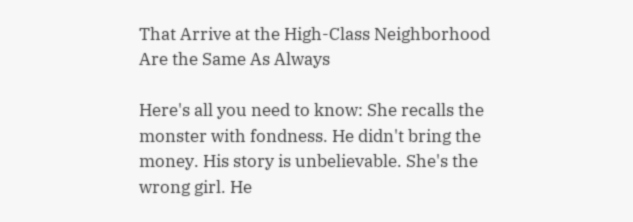That Arrive at the High-Class Neighborhood Are the Same As Always

Here's all you need to know: She recalls the monster with fondness. He didn't bring the money. His story is unbelievable. She's the wrong girl. He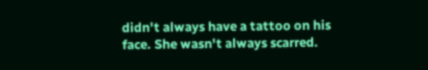didn't always have a tattoo on his face. She wasn't always scarred.